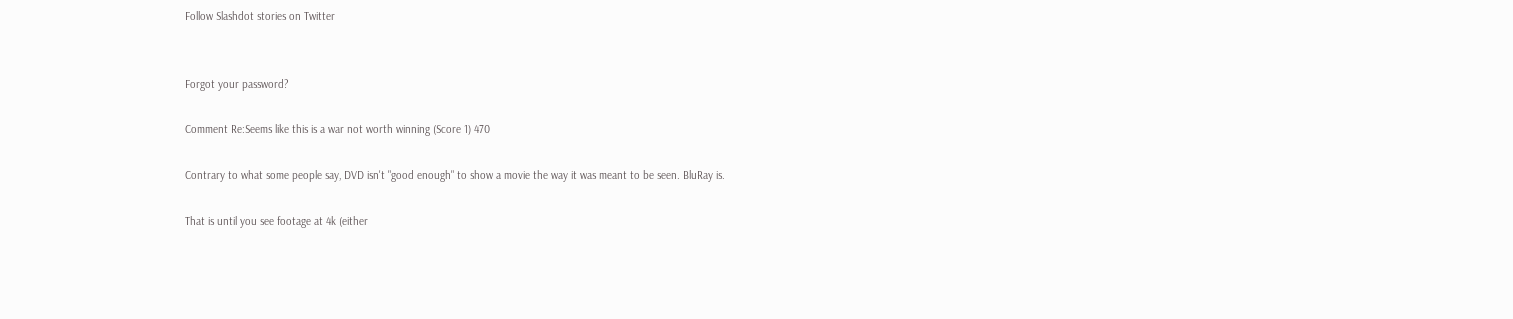Follow Slashdot stories on Twitter


Forgot your password?

Comment Re:Seems like this is a war not worth winning (Score 1) 470

Contrary to what some people say, DVD isn't "good enough" to show a movie the way it was meant to be seen. BluRay is.

That is until you see footage at 4k (either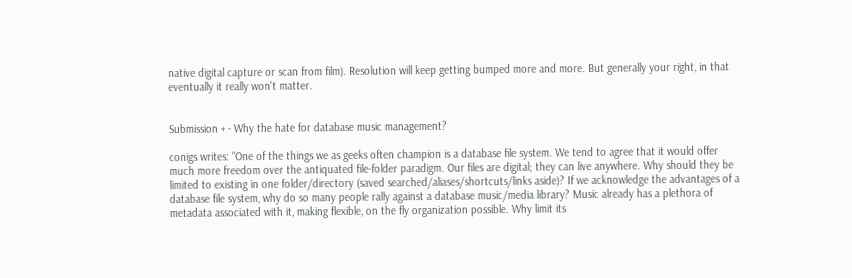native digital capture or scan from film). Resolution will keep getting bumped more and more. But generally your right, in that eventually it really won't matter.


Submission + - Why the hate for database music management?

conigs writes: "One of the things we as geeks often champion is a database file system. We tend to agree that it would offer much more freedom over the antiquated file-folder paradigm. Our files are digital; they can live anywhere. Why should they be limited to existing in one folder/directory (saved searched/aliases/shortcuts/links aside)? If we acknowledge the advantages of a database file system, why do so many people rally against a database music/media library? Music already has a plethora of metadata associated with it, making flexible, on the fly organization possible. Why limit its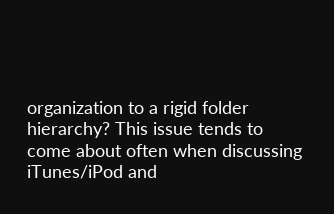organization to a rigid folder hierarchy? This issue tends to come about often when discussing iTunes/iPod and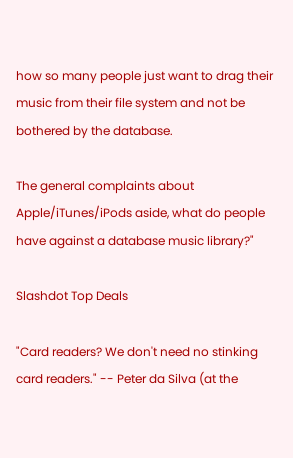how so many people just want to drag their music from their file system and not be bothered by the database.

The general complaints about Apple/iTunes/iPods aside, what do people have against a database music library?"

Slashdot Top Deals

"Card readers? We don't need no stinking card readers." -- Peter da Silva (at the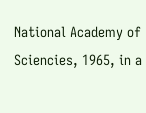National Academy of Sciencies, 1965, in a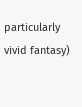particularly vivid fantasy)